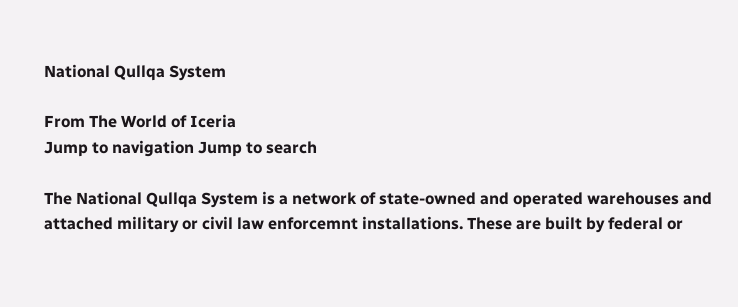National Qullqa System

From The World of Iceria
Jump to navigation Jump to search

The National Qullqa System is a network of state-owned and operated warehouses and attached military or civil law enforcemnt installations. These are built by federal or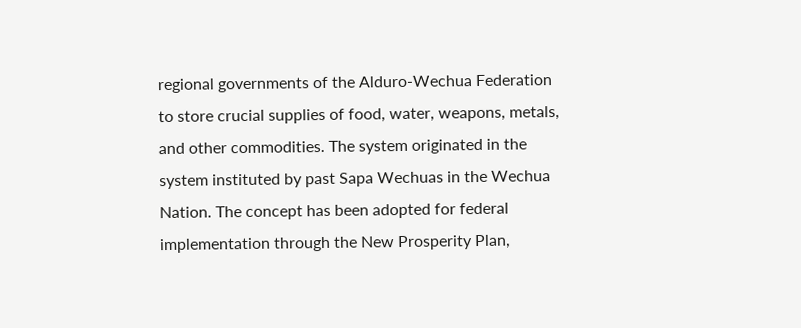regional governments of the Alduro-Wechua Federation to store crucial supplies of food, water, weapons, metals, and other commodities. The system originated in the system instituted by past Sapa Wechuas in the Wechua Nation. The concept has been adopted for federal implementation through the New Prosperity Plan,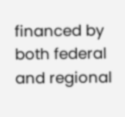financed by both federal and regional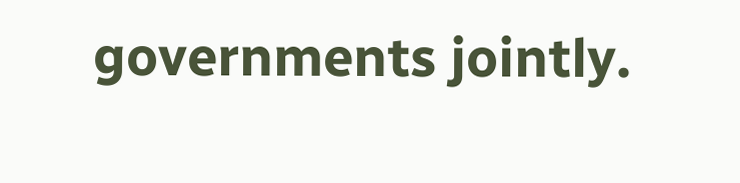governments jointly.